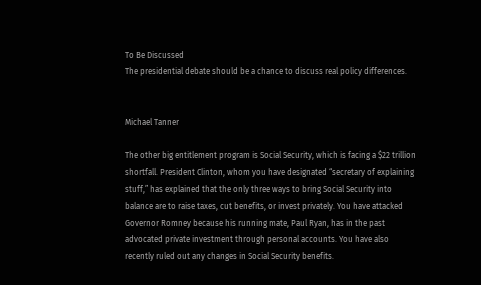To Be Discussed
The presidential debate should be a chance to discuss real policy differences.


Michael Tanner

The other big entitlement program is Social Security, which is facing a $22 trillion shortfall. President Clinton, whom you have designated “secretary of explaining stuff,” has explained that the only three ways to bring Social Security into balance are to raise taxes, cut benefits, or invest privately. You have attacked Governor Romney because his running mate, Paul Ryan, has in the past advocated private investment through personal accounts. You have also recently ruled out any changes in Social Security benefits.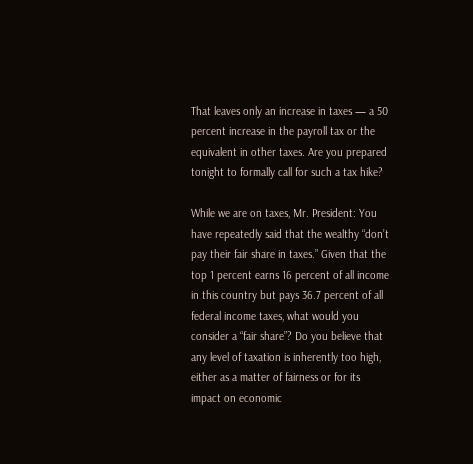That leaves only an increase in taxes — a 50 percent increase in the payroll tax or the equivalent in other taxes. Are you prepared tonight to formally call for such a tax hike?

While we are on taxes, Mr. President: You have repeatedly said that the wealthy “don’t pay their fair share in taxes.” Given that the top 1 percent earns 16 percent of all income in this country but pays 36.7 percent of all federal income taxes, what would you consider a “fair share”? Do you believe that any level of taxation is inherently too high, either as a matter of fairness or for its impact on economic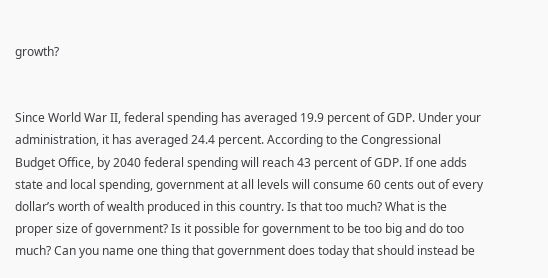growth?


Since World War II, federal spending has averaged 19.9 percent of GDP. Under your administration, it has averaged 24.4 percent. According to the Congressional Budget Office, by 2040 federal spending will reach 43 percent of GDP. If one adds state and local spending, government at all levels will consume 60 cents out of every dollar’s worth of wealth produced in this country. Is that too much? What is the proper size of government? Is it possible for government to be too big and do too much? Can you name one thing that government does today that should instead be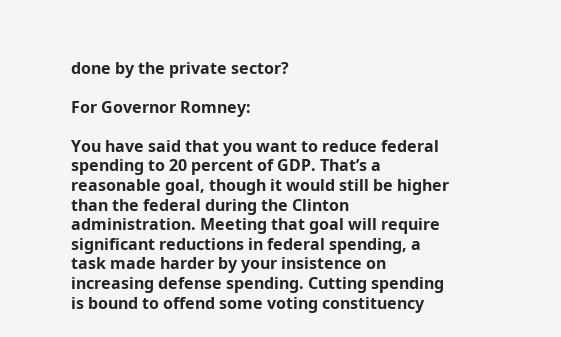done by the private sector?

For Governor Romney:

You have said that you want to reduce federal spending to 20 percent of GDP. That’s a reasonable goal, though it would still be higher than the federal during the Clinton administration. Meeting that goal will require significant reductions in federal spending, a task made harder by your insistence on increasing defense spending. Cutting spending is bound to offend some voting constituency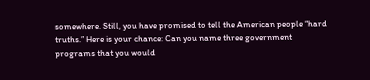somewhere. Still, you have promised to tell the American people “hard truths.” Here is your chance: Can you name three government programs that you would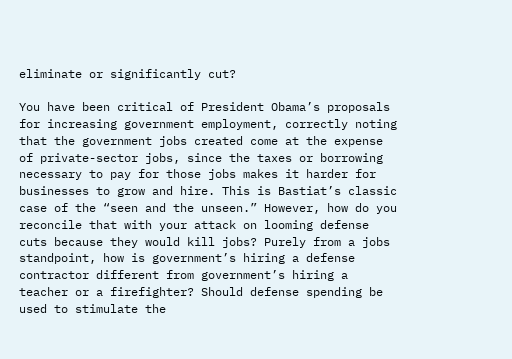eliminate or significantly cut?

You have been critical of President Obama’s proposals for increasing government employment, correctly noting that the government jobs created come at the expense of private-sector jobs, since the taxes or borrowing necessary to pay for those jobs makes it harder for businesses to grow and hire. This is Bastiat’s classic case of the “seen and the unseen.” However, how do you reconcile that with your attack on looming defense cuts because they would kill jobs? Purely from a jobs standpoint, how is government’s hiring a defense contractor different from government’s hiring a teacher or a firefighter? Should defense spending be used to stimulate the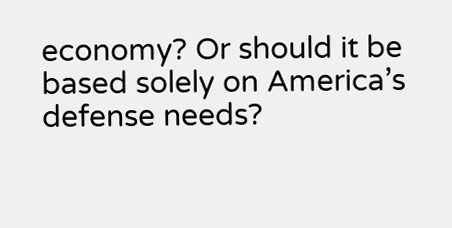economy? Or should it be based solely on America’s defense needs?